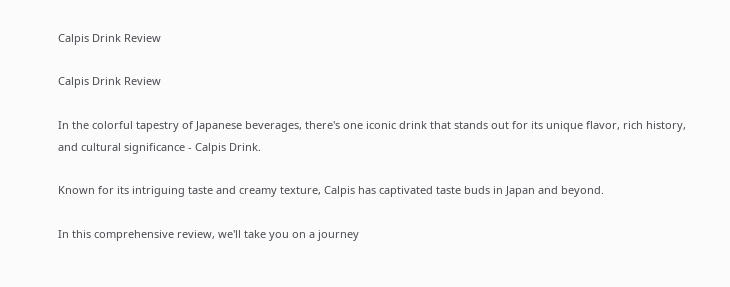Calpis Drink Review

Calpis Drink Review

In the colorful tapestry of Japanese beverages, there's one iconic drink that stands out for its unique flavor, rich history, and cultural significance - Calpis Drink.

Known for its intriguing taste and creamy texture, Calpis has captivated taste buds in Japan and beyond.

In this comprehensive review, we'll take you on a journey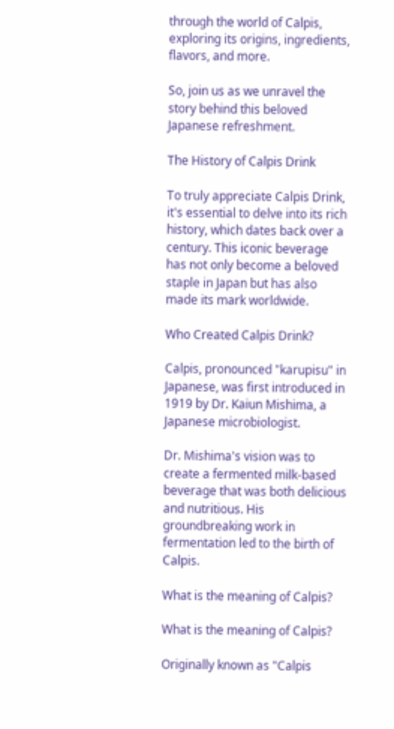through the world of Calpis, exploring its origins, ingredients, flavors, and more.

So, join us as we unravel the story behind this beloved Japanese refreshment.

The History of Calpis Drink

To truly appreciate Calpis Drink, it's essential to delve into its rich history, which dates back over a century. This iconic beverage has not only become a beloved staple in Japan but has also made its mark worldwide.

Who Created Calpis Drink?

Calpis, pronounced "karupisu" in Japanese, was first introduced in 1919 by Dr. Kaiun Mishima, a Japanese microbiologist.

Dr. Mishima's vision was to create a fermented milk-based beverage that was both delicious and nutritious. His groundbreaking work in fermentation led to the birth of Calpis.

What is the meaning of Calpis?

What is the meaning of Calpis?

Originally known as "Calpis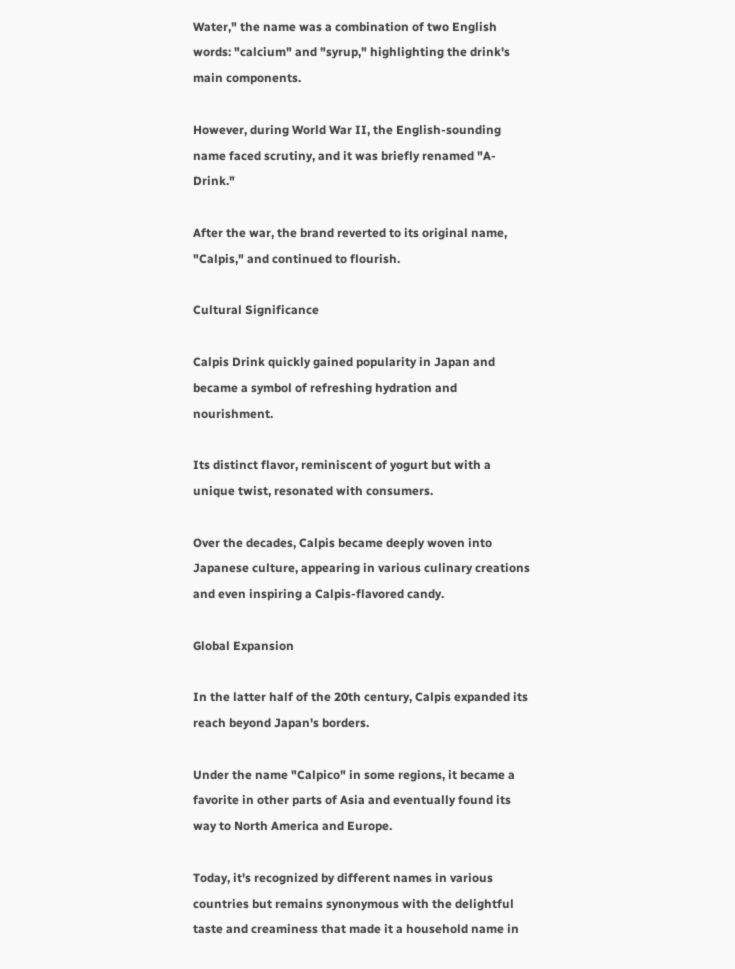Water," the name was a combination of two English words: "calcium" and "syrup," highlighting the drink's main components.

However, during World War II, the English-sounding name faced scrutiny, and it was briefly renamed "A-Drink."

After the war, the brand reverted to its original name, "Calpis," and continued to flourish.

Cultural Significance

Calpis Drink quickly gained popularity in Japan and became a symbol of refreshing hydration and nourishment.

Its distinct flavor, reminiscent of yogurt but with a unique twist, resonated with consumers.

Over the decades, Calpis became deeply woven into Japanese culture, appearing in various culinary creations and even inspiring a Calpis-flavored candy.

Global Expansion

In the latter half of the 20th century, Calpis expanded its reach beyond Japan's borders.

Under the name "Calpico" in some regions, it became a favorite in other parts of Asia and eventually found its way to North America and Europe.

Today, it's recognized by different names in various countries but remains synonymous with the delightful taste and creaminess that made it a household name in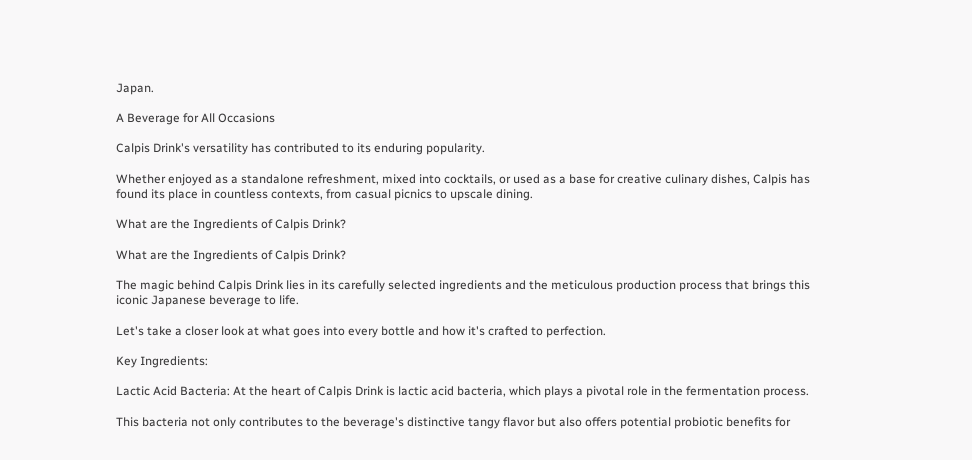Japan.

A Beverage for All Occasions

Calpis Drink's versatility has contributed to its enduring popularity.

Whether enjoyed as a standalone refreshment, mixed into cocktails, or used as a base for creative culinary dishes, Calpis has found its place in countless contexts, from casual picnics to upscale dining.

What are the Ingredients of Calpis Drink?

What are the Ingredients of Calpis Drink?

The magic behind Calpis Drink lies in its carefully selected ingredients and the meticulous production process that brings this iconic Japanese beverage to life.

Let's take a closer look at what goes into every bottle and how it's crafted to perfection.

Key Ingredients:

Lactic Acid Bacteria: At the heart of Calpis Drink is lactic acid bacteria, which plays a pivotal role in the fermentation process.

This bacteria not only contributes to the beverage's distinctive tangy flavor but also offers potential probiotic benefits for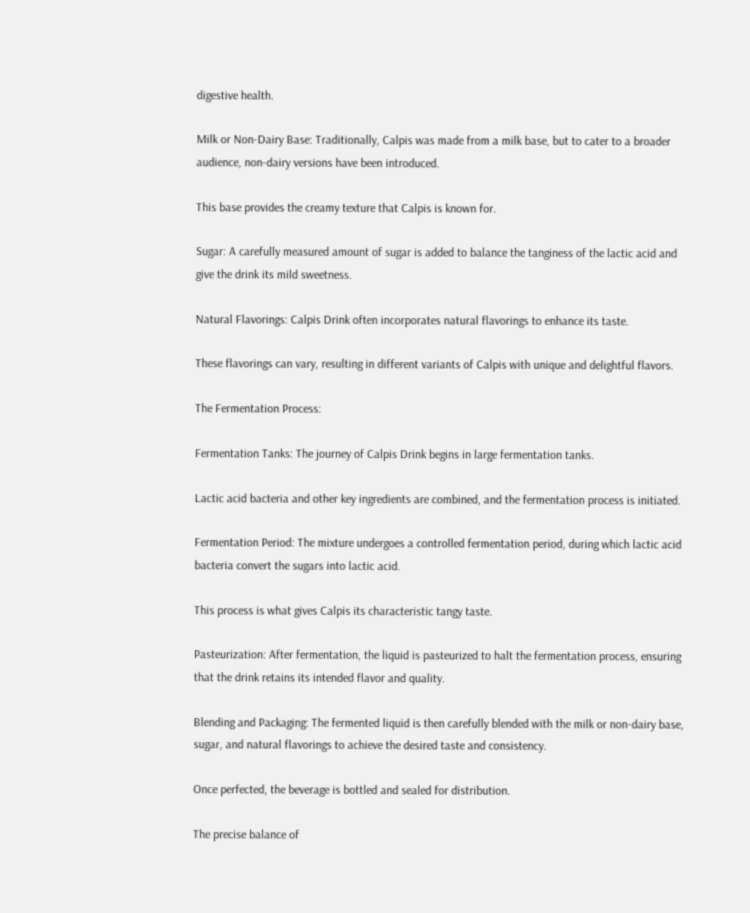digestive health.

Milk or Non-Dairy Base: Traditionally, Calpis was made from a milk base, but to cater to a broader audience, non-dairy versions have been introduced.

This base provides the creamy texture that Calpis is known for.

Sugar: A carefully measured amount of sugar is added to balance the tanginess of the lactic acid and give the drink its mild sweetness.

Natural Flavorings: Calpis Drink often incorporates natural flavorings to enhance its taste.

These flavorings can vary, resulting in different variants of Calpis with unique and delightful flavors.

The Fermentation Process:

Fermentation Tanks: The journey of Calpis Drink begins in large fermentation tanks.

Lactic acid bacteria and other key ingredients are combined, and the fermentation process is initiated.

Fermentation Period: The mixture undergoes a controlled fermentation period, during which lactic acid bacteria convert the sugars into lactic acid.

This process is what gives Calpis its characteristic tangy taste.

Pasteurization: After fermentation, the liquid is pasteurized to halt the fermentation process, ensuring that the drink retains its intended flavor and quality.

Blending and Packaging: The fermented liquid is then carefully blended with the milk or non-dairy base, sugar, and natural flavorings to achieve the desired taste and consistency.

Once perfected, the beverage is bottled and sealed for distribution.

The precise balance of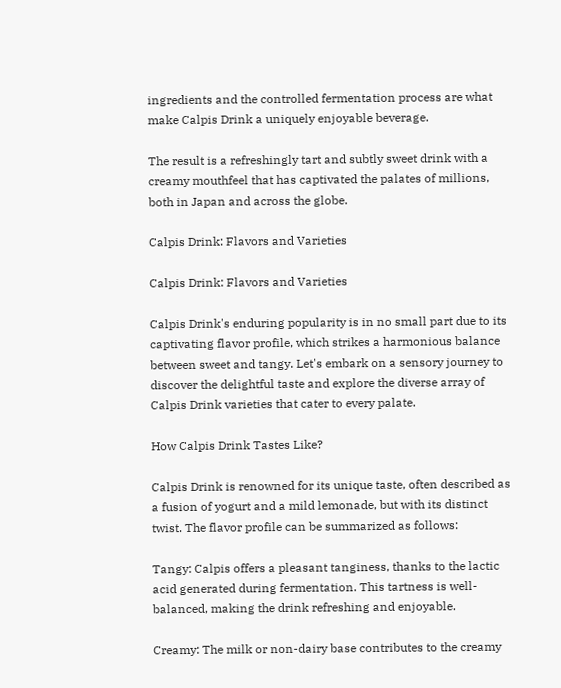ingredients and the controlled fermentation process are what make Calpis Drink a uniquely enjoyable beverage.

The result is a refreshingly tart and subtly sweet drink with a creamy mouthfeel that has captivated the palates of millions, both in Japan and across the globe.

Calpis Drink: Flavors and Varieties

Calpis Drink: Flavors and Varieties

Calpis Drink's enduring popularity is in no small part due to its captivating flavor profile, which strikes a harmonious balance between sweet and tangy. Let's embark on a sensory journey to discover the delightful taste and explore the diverse array of Calpis Drink varieties that cater to every palate.

How Calpis Drink Tastes Like?

Calpis Drink is renowned for its unique taste, often described as a fusion of yogurt and a mild lemonade, but with its distinct twist. The flavor profile can be summarized as follows:

Tangy: Calpis offers a pleasant tanginess, thanks to the lactic acid generated during fermentation. This tartness is well-balanced, making the drink refreshing and enjoyable.

Creamy: The milk or non-dairy base contributes to the creamy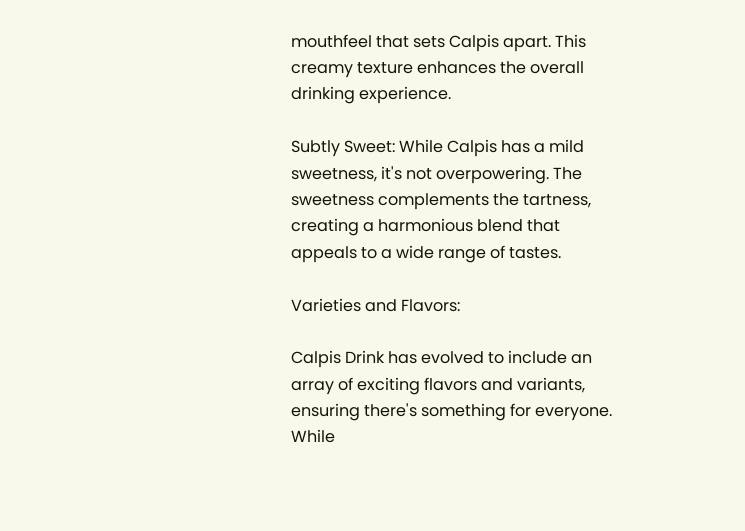mouthfeel that sets Calpis apart. This creamy texture enhances the overall drinking experience.

Subtly Sweet: While Calpis has a mild sweetness, it's not overpowering. The sweetness complements the tartness, creating a harmonious blend that appeals to a wide range of tastes.

Varieties and Flavors:

Calpis Drink has evolved to include an array of exciting flavors and variants, ensuring there's something for everyone. While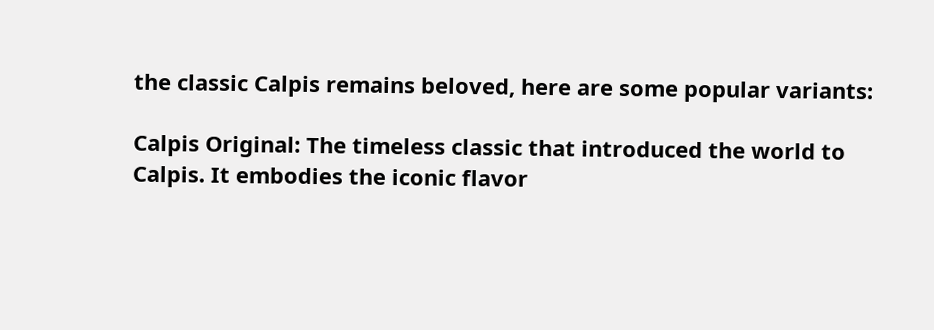the classic Calpis remains beloved, here are some popular variants:

Calpis Original: The timeless classic that introduced the world to Calpis. It embodies the iconic flavor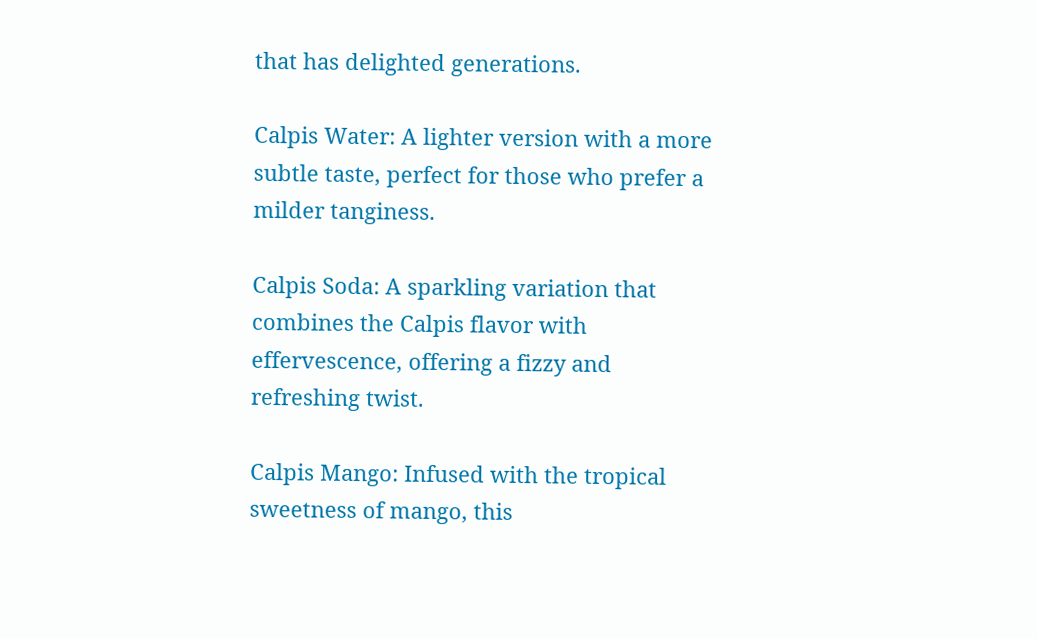that has delighted generations.

Calpis Water: A lighter version with a more subtle taste, perfect for those who prefer a milder tanginess.

Calpis Soda: A sparkling variation that combines the Calpis flavor with effervescence, offering a fizzy and refreshing twist.

Calpis Mango: Infused with the tropical sweetness of mango, this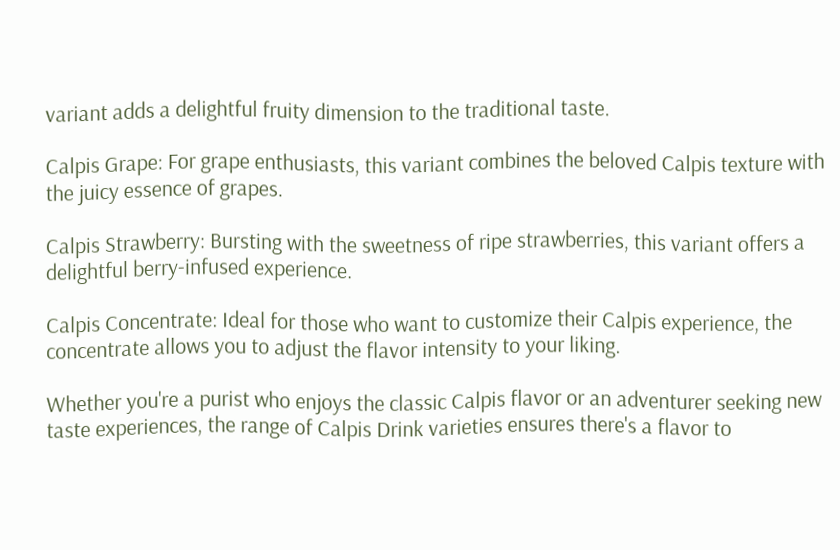variant adds a delightful fruity dimension to the traditional taste.

Calpis Grape: For grape enthusiasts, this variant combines the beloved Calpis texture with the juicy essence of grapes.

Calpis Strawberry: Bursting with the sweetness of ripe strawberries, this variant offers a delightful berry-infused experience.

Calpis Concentrate: Ideal for those who want to customize their Calpis experience, the concentrate allows you to adjust the flavor intensity to your liking.

Whether you're a purist who enjoys the classic Calpis flavor or an adventurer seeking new taste experiences, the range of Calpis Drink varieties ensures there's a flavor to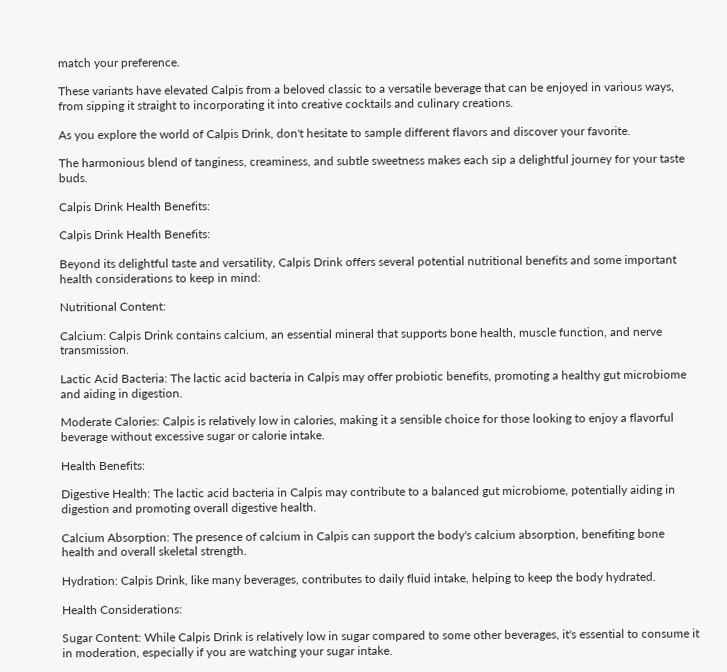match your preference.

These variants have elevated Calpis from a beloved classic to a versatile beverage that can be enjoyed in various ways, from sipping it straight to incorporating it into creative cocktails and culinary creations.

As you explore the world of Calpis Drink, don't hesitate to sample different flavors and discover your favorite.

The harmonious blend of tanginess, creaminess, and subtle sweetness makes each sip a delightful journey for your taste buds.

Calpis Drink Health Benefits:

Calpis Drink Health Benefits:

Beyond its delightful taste and versatility, Calpis Drink offers several potential nutritional benefits and some important health considerations to keep in mind:

Nutritional Content:

Calcium: Calpis Drink contains calcium, an essential mineral that supports bone health, muscle function, and nerve transmission.

Lactic Acid Bacteria: The lactic acid bacteria in Calpis may offer probiotic benefits, promoting a healthy gut microbiome and aiding in digestion.

Moderate Calories: Calpis is relatively low in calories, making it a sensible choice for those looking to enjoy a flavorful beverage without excessive sugar or calorie intake.

Health Benefits:

Digestive Health: The lactic acid bacteria in Calpis may contribute to a balanced gut microbiome, potentially aiding in digestion and promoting overall digestive health.

Calcium Absorption: The presence of calcium in Calpis can support the body's calcium absorption, benefiting bone health and overall skeletal strength.

Hydration: Calpis Drink, like many beverages, contributes to daily fluid intake, helping to keep the body hydrated.

Health Considerations:

Sugar Content: While Calpis Drink is relatively low in sugar compared to some other beverages, it's essential to consume it in moderation, especially if you are watching your sugar intake.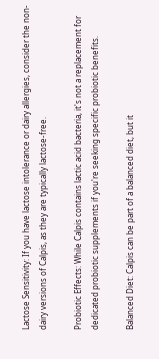Lactose Sensitivity: If you have lactose intolerance or dairy allergies, consider the non-dairy versions of Calpis, as they are typically lactose-free.

Probiotic Effects: While Calpis contains lactic acid bacteria, it's not a replacement for dedicated probiotic supplements if you're seeking specific probiotic benefits.

Balanced Diet: Calpis can be part of a balanced diet, but it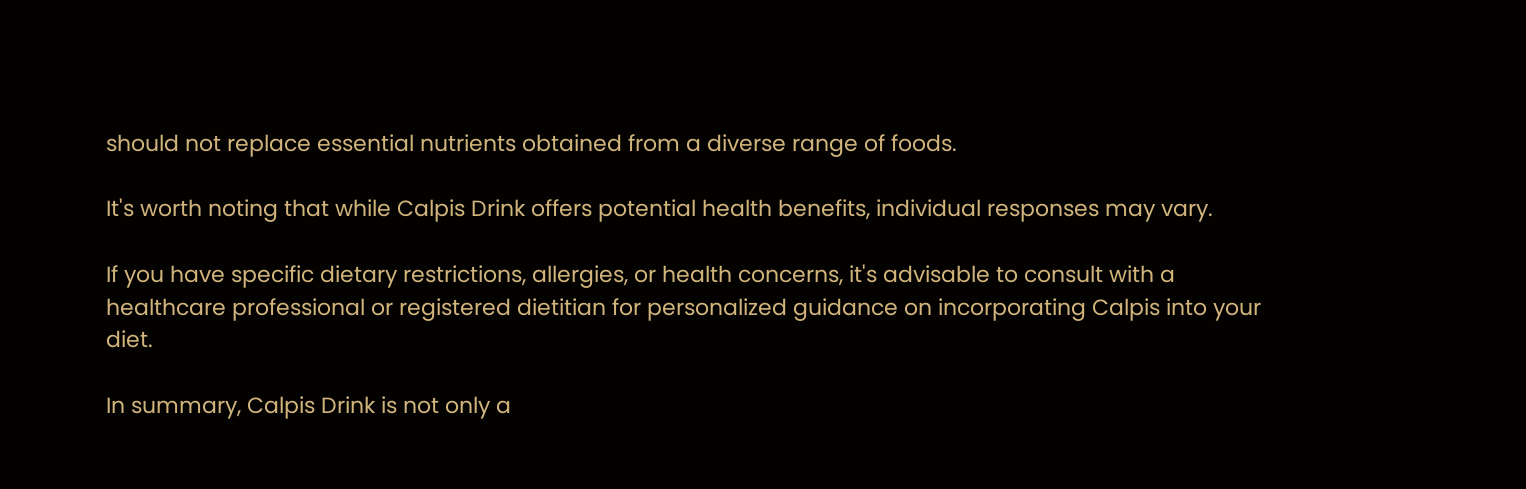should not replace essential nutrients obtained from a diverse range of foods.

It's worth noting that while Calpis Drink offers potential health benefits, individual responses may vary.

If you have specific dietary restrictions, allergies, or health concerns, it's advisable to consult with a healthcare professional or registered dietitian for personalized guidance on incorporating Calpis into your diet.

In summary, Calpis Drink is not only a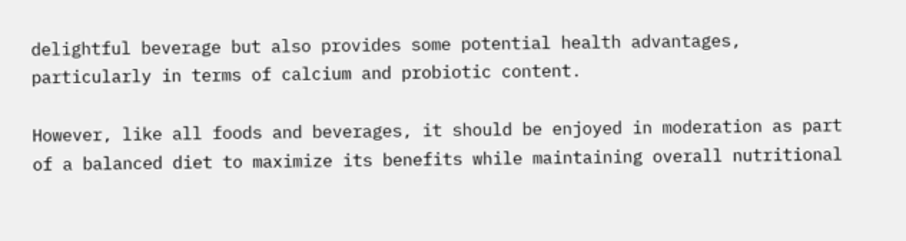delightful beverage but also provides some potential health advantages, particularly in terms of calcium and probiotic content.

However, like all foods and beverages, it should be enjoyed in moderation as part of a balanced diet to maximize its benefits while maintaining overall nutritional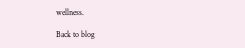wellness.

Back to blog